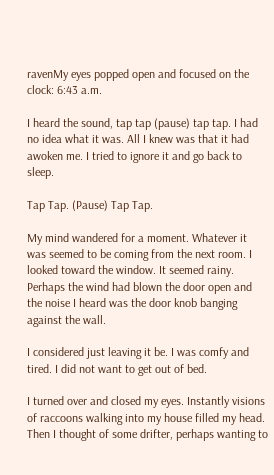ravenMy eyes popped open and focused on the clock: 6:43 a.m.

I heard the sound, tap tap (pause) tap tap. I had no idea what it was. All I knew was that it had awoken me. I tried to ignore it and go back to sleep.

Tap Tap. (Pause) Tap Tap.

My mind wandered for a moment. Whatever it was seemed to be coming from the next room. I looked toward the window. It seemed rainy. Perhaps the wind had blown the door open and the noise I heard was the door knob banging against the wall.

I considered just leaving it be. I was comfy and tired. I did not want to get out of bed.

I turned over and closed my eyes. Instantly visions of raccoons walking into my house filled my head. Then I thought of some drifter, perhaps wanting to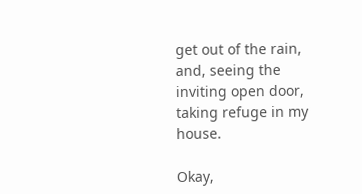get out of the rain, and, seeing the inviting open door, taking refuge in my house.

Okay,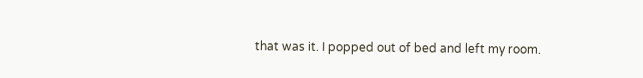that was it. I popped out of bed and left my room.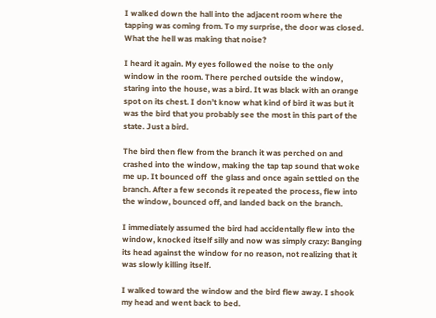I walked down the hall into the adjacent room where the tapping was coming from. To my surprise, the door was closed. What the hell was making that noise?

I heard it again. My eyes followed the noise to the only window in the room. There perched outside the window, staring into the house, was a bird. It was black with an orange spot on its chest. I don’t know what kind of bird it was but it was the bird that you probably see the most in this part of the state. Just a bird.

The bird then flew from the branch it was perched on and crashed into the window, making the tap tap sound that woke me up. It bounced off  the glass and once again settled on the branch. After a few seconds it repeated the process, flew into the window, bounced off, and landed back on the branch.

I immediately assumed the bird had accidentally flew into the window, knocked itself silly and now was simply crazy: Banging its head against the window for no reason, not realizing that it was slowly killing itself.

I walked toward the window and the bird flew away. I shook my head and went back to bed.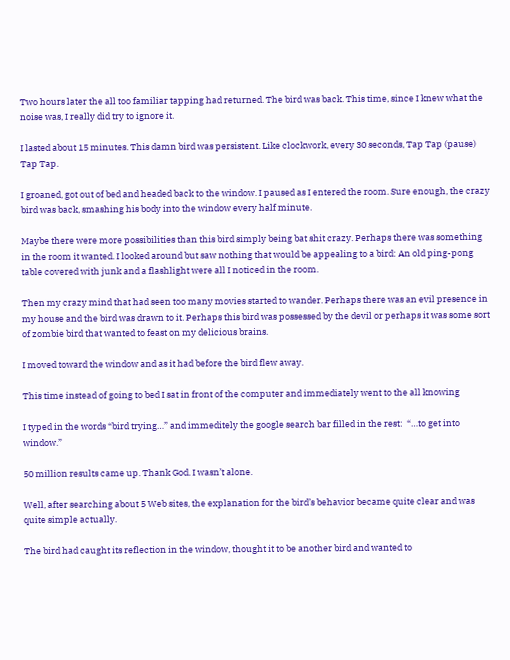Two hours later the all too familiar tapping had returned. The bird was back. This time, since I knew what the noise was, I really did try to ignore it.

I lasted about 15 minutes. This damn bird was persistent. Like clockwork, every 30 seconds, Tap Tap (pause) Tap Tap.

I groaned, got out of bed and headed back to the window. I paused as I entered the room. Sure enough, the crazy bird was back, smashing his body into the window every half minute.

Maybe there were more possibilities than this bird simply being bat shit crazy. Perhaps there was something in the room it wanted. I looked around but saw nothing that would be appealing to a bird: An old ping-pong table covered with junk and a flashlight were all I noticed in the room.

Then my crazy mind that had seen too many movies started to wander. Perhaps there was an evil presence in my house and the bird was drawn to it. Perhaps this bird was possessed by the devil or perhaps it was some sort of zombie bird that wanted to feast on my delicious brains.

I moved toward the window and as it had before the bird flew away.

This time instead of going to bed I sat in front of the computer and immediately went to the all knowing

I typed in the words “bird trying…” and immeditely the google search bar filled in the rest:  “…to get into window.”

50 million results came up. Thank God. I wasn’t alone.

Well, after searching about 5 Web sites, the explanation for the bird’s behavior became quite clear and was quite simple actually.

The bird had caught its reflection in the window, thought it to be another bird and wanted to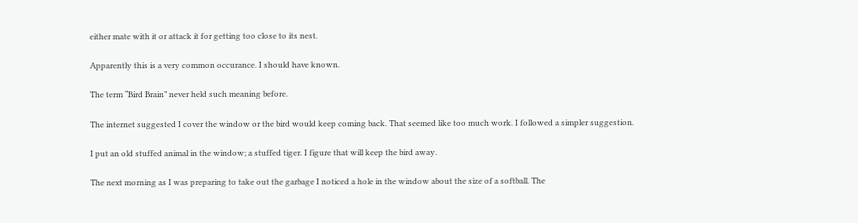either mate with it or attack it for getting too close to its nest.

Apparently this is a very common occurance. I should have known.

The term “Bird Brain” never held such meaning before.

The internet suggested I cover the window or the bird would keep coming back. That seemed like too much work. I followed a simpler suggestion.

I put an old stuffed animal in the window; a stuffed tiger. I figure that will keep the bird away.

The next morning as I was preparing to take out the garbage I noticed a hole in the window about the size of a softball. The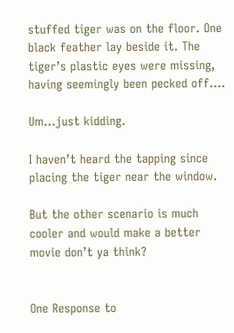stuffed tiger was on the floor. One black feather lay beside it. The tiger’s plastic eyes were missing, having seemingly been pecked off….

Um…just kidding.

I haven’t heard the tapping since placing the tiger near the window.

But the other scenario is much cooler and would make a better movie don’t ya think?


One Response to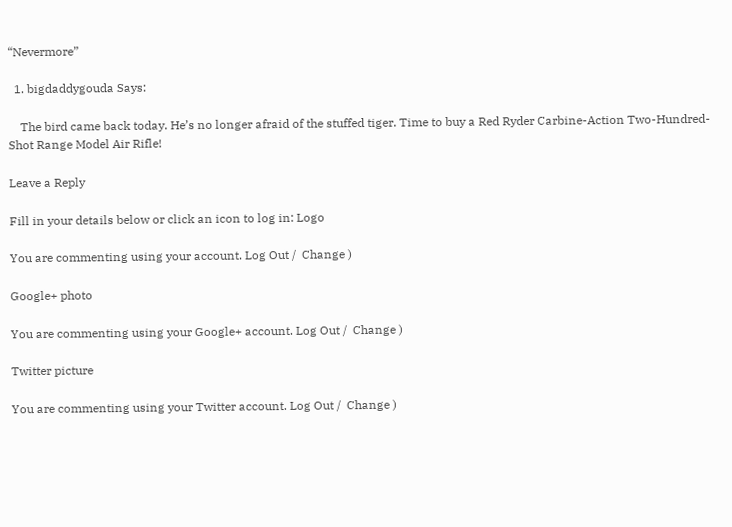“Nevermore”

  1. bigdaddygouda Says:

    The bird came back today. He’s no longer afraid of the stuffed tiger. Time to buy a Red Ryder Carbine-Action Two-Hundred-Shot Range Model Air Rifle!

Leave a Reply

Fill in your details below or click an icon to log in: Logo

You are commenting using your account. Log Out /  Change )

Google+ photo

You are commenting using your Google+ account. Log Out /  Change )

Twitter picture

You are commenting using your Twitter account. Log Out /  Change )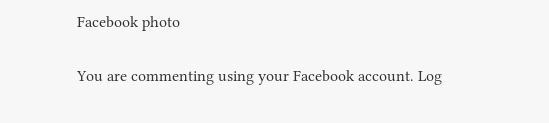Facebook photo

You are commenting using your Facebook account. Log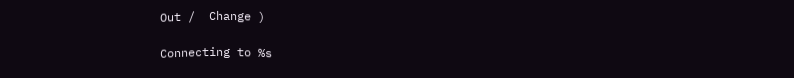Out /  Change )

Connecting to %s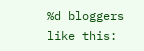%d bloggers like this: